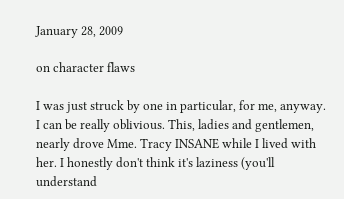January 28, 2009

on character flaws

I was just struck by one in particular, for me, anyway. I can be really oblivious. This, ladies and gentlemen, nearly drove Mme. Tracy INSANE while I lived with her. I honestly don't think it's laziness (you'll understand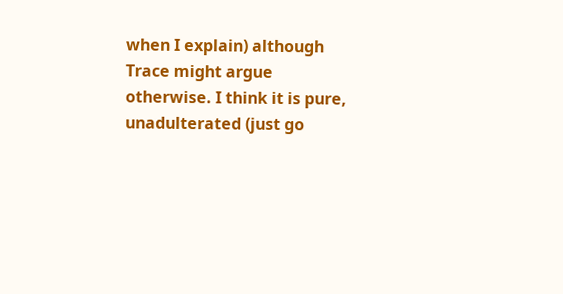when I explain) although Trace might argue otherwise. I think it is pure, unadulterated (just go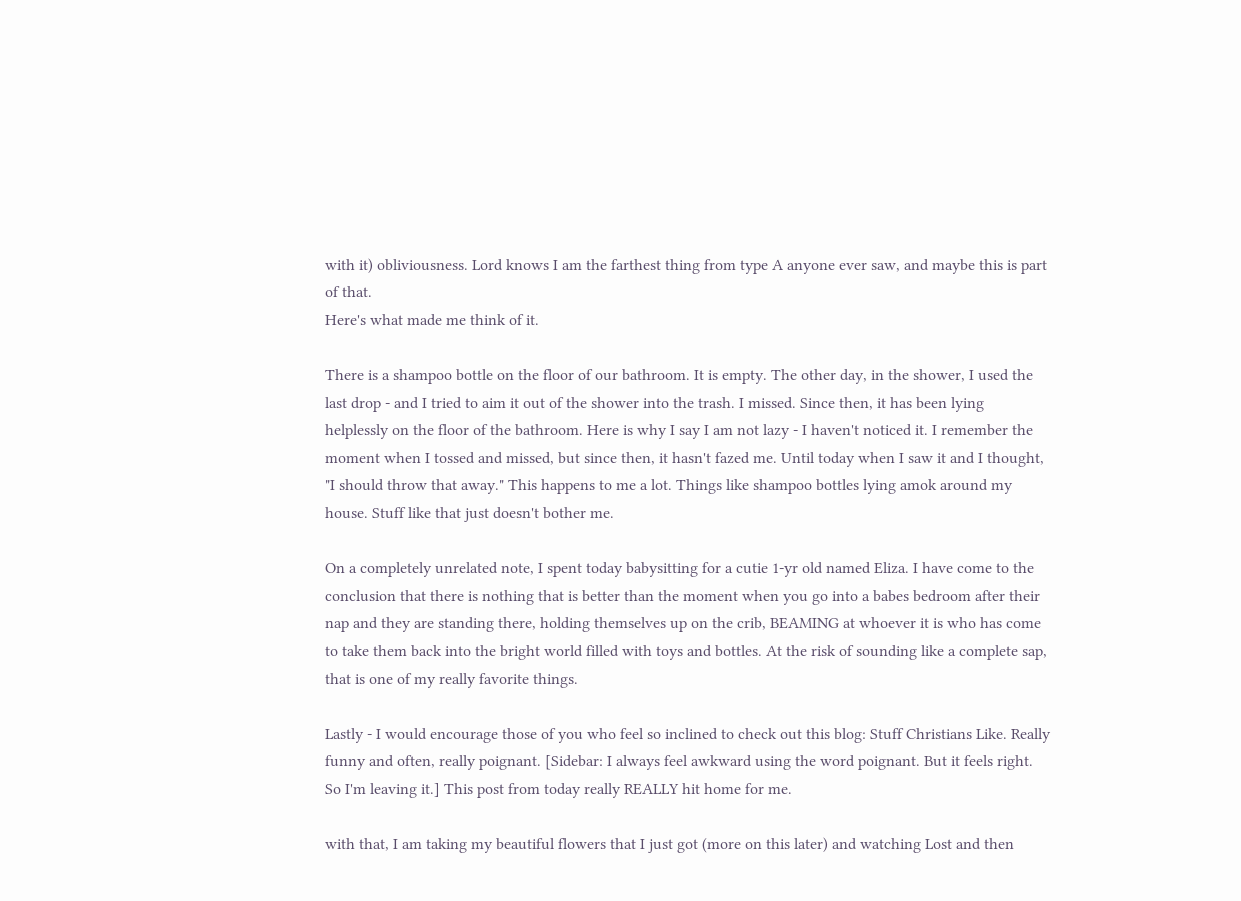with it) obliviousness. Lord knows I am the farthest thing from type A anyone ever saw, and maybe this is part of that.
Here's what made me think of it.

There is a shampoo bottle on the floor of our bathroom. It is empty. The other day, in the shower, I used the last drop - and I tried to aim it out of the shower into the trash. I missed. Since then, it has been lying helplessly on the floor of the bathroom. Here is why I say I am not lazy - I haven't noticed it. I remember the moment when I tossed and missed, but since then, it hasn't fazed me. Until today when I saw it and I thought, "I should throw that away." This happens to me a lot. Things like shampoo bottles lying amok around my house. Stuff like that just doesn't bother me.

On a completely unrelated note, I spent today babysitting for a cutie 1-yr old named Eliza. I have come to the conclusion that there is nothing that is better than the moment when you go into a babes bedroom after their nap and they are standing there, holding themselves up on the crib, BEAMING at whoever it is who has come to take them back into the bright world filled with toys and bottles. At the risk of sounding like a complete sap, that is one of my really favorite things.

Lastly - I would encourage those of you who feel so inclined to check out this blog: Stuff Christians Like. Really funny and often, really poignant. [Sidebar: I always feel awkward using the word poignant. But it feels right. So I'm leaving it.] This post from today really REALLY hit home for me.

with that, I am taking my beautiful flowers that I just got (more on this later) and watching Lost and then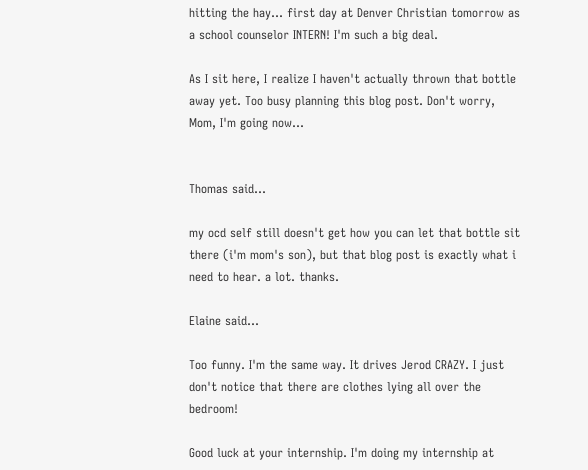hitting the hay... first day at Denver Christian tomorrow as a school counselor INTERN! I'm such a big deal.

As I sit here, I realize I haven't actually thrown that bottle away yet. Too busy planning this blog post. Don't worry, Mom, I'm going now...


Thomas said...

my ocd self still doesn't get how you can let that bottle sit there (i'm mom's son), but that blog post is exactly what i need to hear. a lot. thanks.

Elaine said...

Too funny. I'm the same way. It drives Jerod CRAZY. I just don't notice that there are clothes lying all over the bedroom!

Good luck at your internship. I'm doing my internship at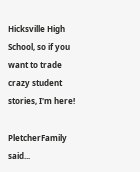Hicksville High School, so if you want to trade crazy student stories, I'm here!

PletcherFamily said...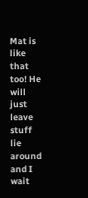Mat is like that too! He will just leave stuff lie around and I wait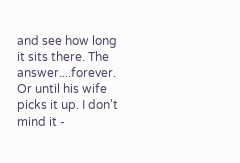and see how long it sits there. The answer....forever. Or until his wife picks it up. I don't mind it -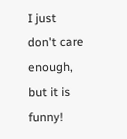I just don't care enough, but it is funny!